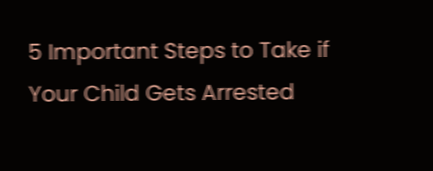5 Important Steps to Take if Your Child Gets Arrested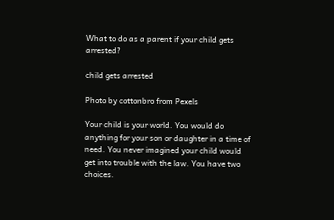What to do as a parent if your child gets arrested?

child gets arrested

Photo by cottonbro from Pexels

Your child is your world. You would do anything for your son or daughter in a time of need. You never imagined your child would get into trouble with the law. You have two choices.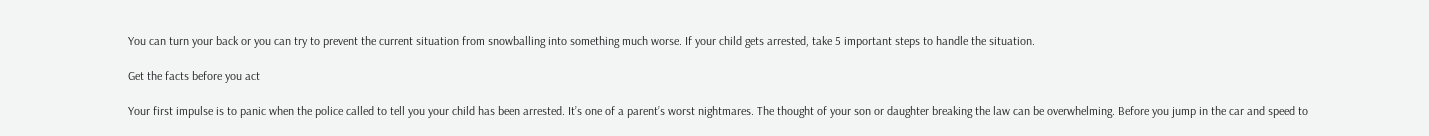You can turn your back or you can try to prevent the current situation from snowballing into something much worse. If your child gets arrested, take 5 important steps to handle the situation.

Get the facts before you act

Your first impulse is to panic when the police called to tell you your child has been arrested. It’s one of a parent’s worst nightmares. The thought of your son or daughter breaking the law can be overwhelming. Before you jump in the car and speed to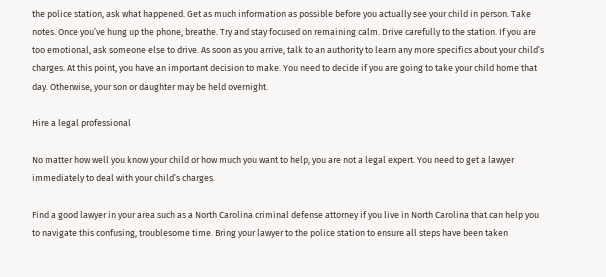the police station, ask what happened. Get as much information as possible before you actually see your child in person. Take notes. Once you’ve hung up the phone, breathe. Try and stay focused on remaining calm. Drive carefully to the station. If you are too emotional, ask someone else to drive. As soon as you arrive, talk to an authority to learn any more specifics about your child’s charges. At this point, you have an important decision to make. You need to decide if you are going to take your child home that day. Otherwise, your son or daughter may be held overnight.

Hire a legal professional

No matter how well you know your child or how much you want to help, you are not a legal expert. You need to get a lawyer immediately to deal with your child’s charges.

Find a good lawyer in your area such as a North Carolina criminal defense attorney if you live in North Carolina that can help you to navigate this confusing, troublesome time. Bring your lawyer to the police station to ensure all steps have been taken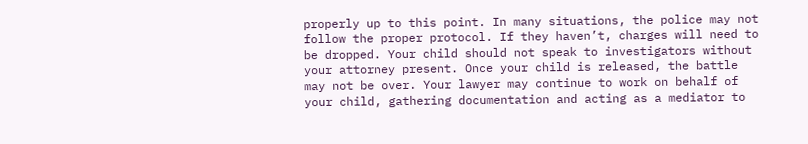properly up to this point. In many situations, the police may not follow the proper protocol. If they haven’t, charges will need to be dropped. Your child should not speak to investigators without your attorney present. Once your child is released, the battle may not be over. Your lawyer may continue to work on behalf of your child, gathering documentation and acting as a mediator to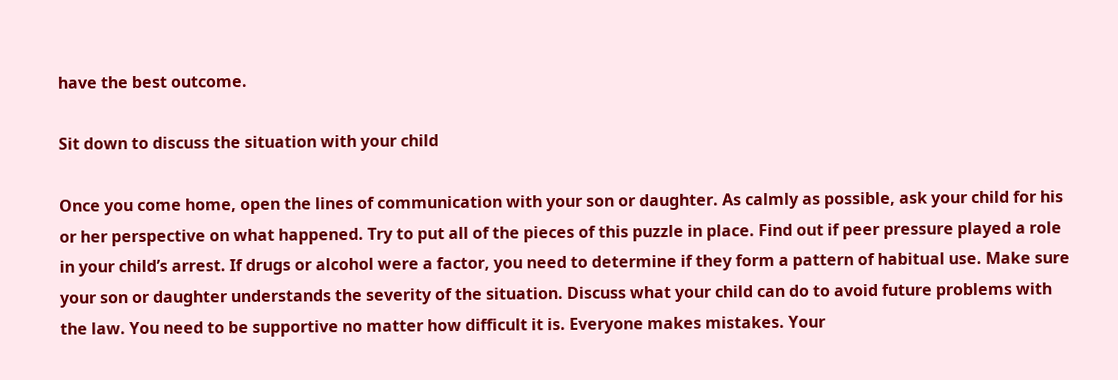have the best outcome.

Sit down to discuss the situation with your child

Once you come home, open the lines of communication with your son or daughter. As calmly as possible, ask your child for his or her perspective on what happened. Try to put all of the pieces of this puzzle in place. Find out if peer pressure played a role in your child’s arrest. If drugs or alcohol were a factor, you need to determine if they form a pattern of habitual use. Make sure your son or daughter understands the severity of the situation. Discuss what your child can do to avoid future problems with the law. You need to be supportive no matter how difficult it is. Everyone makes mistakes. Your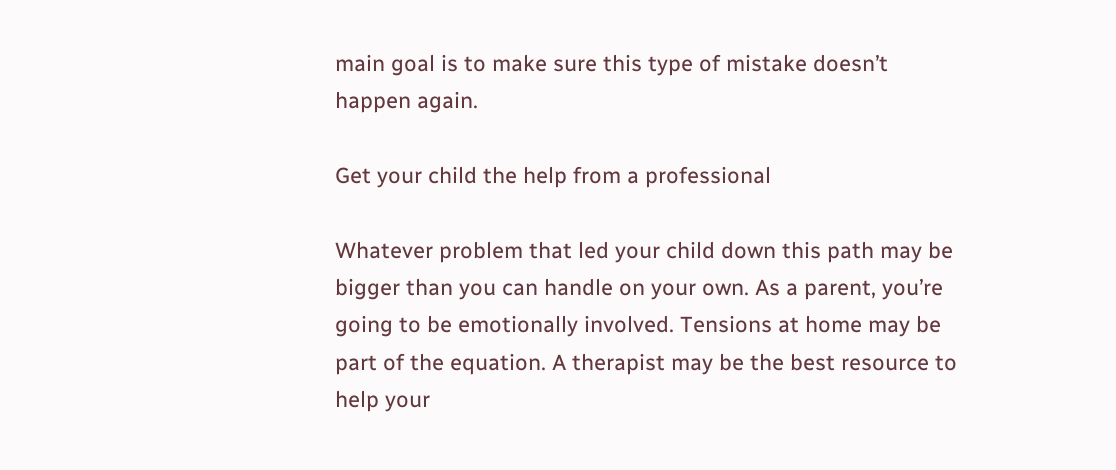main goal is to make sure this type of mistake doesn’t happen again.

Get your child the help from a professional

Whatever problem that led your child down this path may be bigger than you can handle on your own. As a parent, you’re going to be emotionally involved. Tensions at home may be part of the equation. A therapist may be the best resource to help your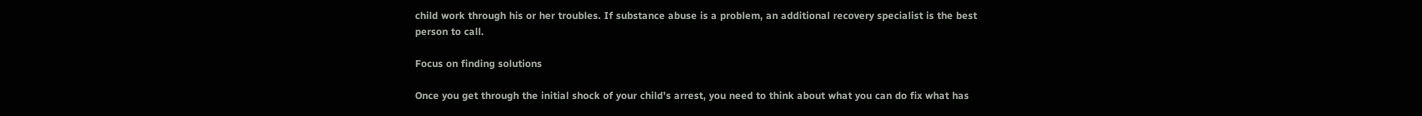child work through his or her troubles. If substance abuse is a problem, an additional recovery specialist is the best person to call.

Focus on finding solutions

Once you get through the initial shock of your child’s arrest, you need to think about what you can do fix what has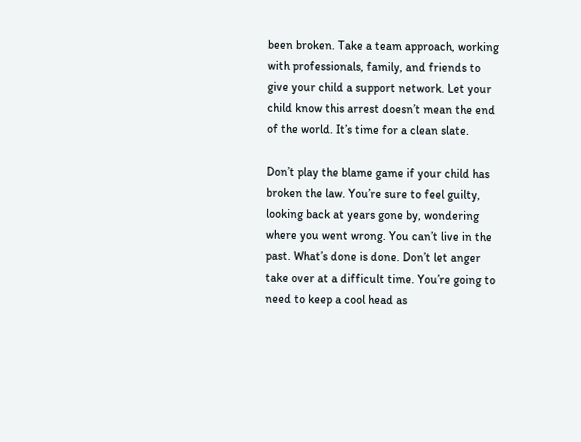been broken. Take a team approach, working with professionals, family, and friends to give your child a support network. Let your child know this arrest doesn’t mean the end of the world. It’s time for a clean slate.

Don’t play the blame game if your child has broken the law. You’re sure to feel guilty, looking back at years gone by, wondering where you went wrong. You can’t live in the past. What’s done is done. Don’t let anger take over at a difficult time. You’re going to need to keep a cool head as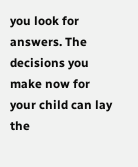you look for answers. The decisions you make now for your child can lay the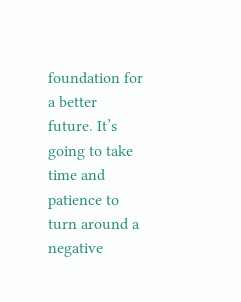foundation for a better future. It’s going to take time and patience to turn around a negative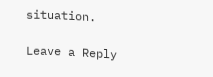situation.

Leave a Reply